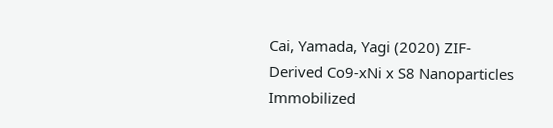Cai, Yamada, Yagi (2020) ZIF-Derived Co9-xNi x S8 Nanoparticles Immobilized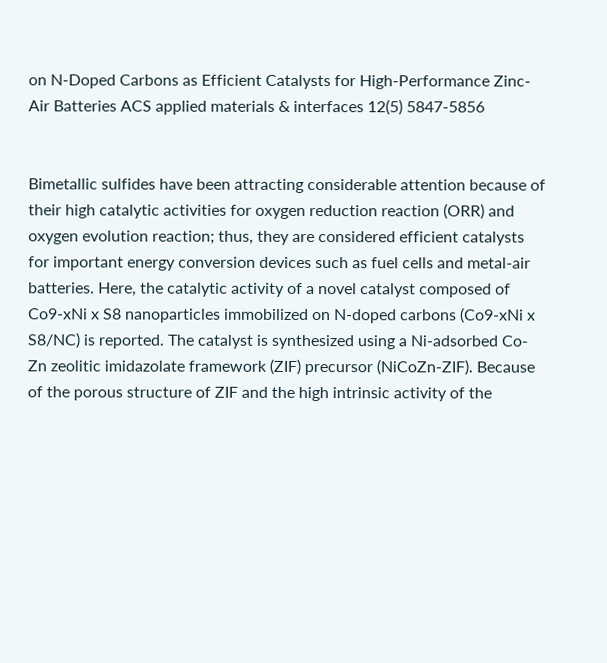on N-Doped Carbons as Efficient Catalysts for High-Performance Zinc-Air Batteries ACS applied materials & interfaces 12(5) 5847-5856


Bimetallic sulfides have been attracting considerable attention because of their high catalytic activities for oxygen reduction reaction (ORR) and oxygen evolution reaction; thus, they are considered efficient catalysts for important energy conversion devices such as fuel cells and metal-air batteries. Here, the catalytic activity of a novel catalyst composed of Co9-xNi x S8 nanoparticles immobilized on N-doped carbons (Co9-xNi x S8/NC) is reported. The catalyst is synthesized using a Ni-adsorbed Co-Zn zeolitic imidazolate framework (ZIF) precursor (NiCoZn-ZIF). Because of the porous structure of ZIF and the high intrinsic activity of the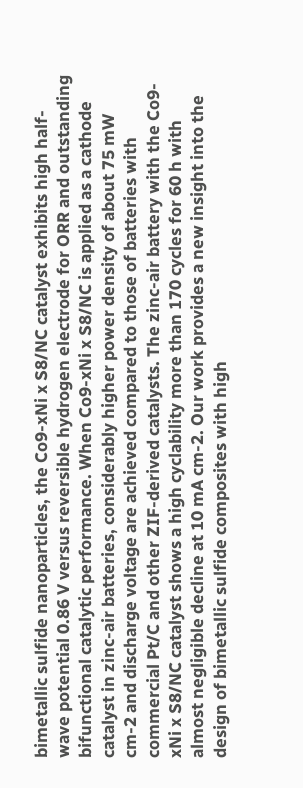bimetallic sulfide nanoparticles, the Co9-xNi x S8/NC catalyst exhibits high half-wave potential 0.86 V versus reversible hydrogen electrode for ORR and outstanding bifunctional catalytic performance. When Co9-xNi x S8/NC is applied as a cathode catalyst in zinc-air batteries, considerably higher power density of about 75 mW cm-2 and discharge voltage are achieved compared to those of batteries with commercial Pt/C and other ZIF-derived catalysts. The zinc-air battery with the Co9-xNi x S8/NC catalyst shows a high cyclability more than 170 cycles for 60 h with almost negligible decline at 10 mA cm-2. Our work provides a new insight into the design of bimetallic sulfide composites with high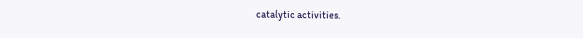catalytic activities.